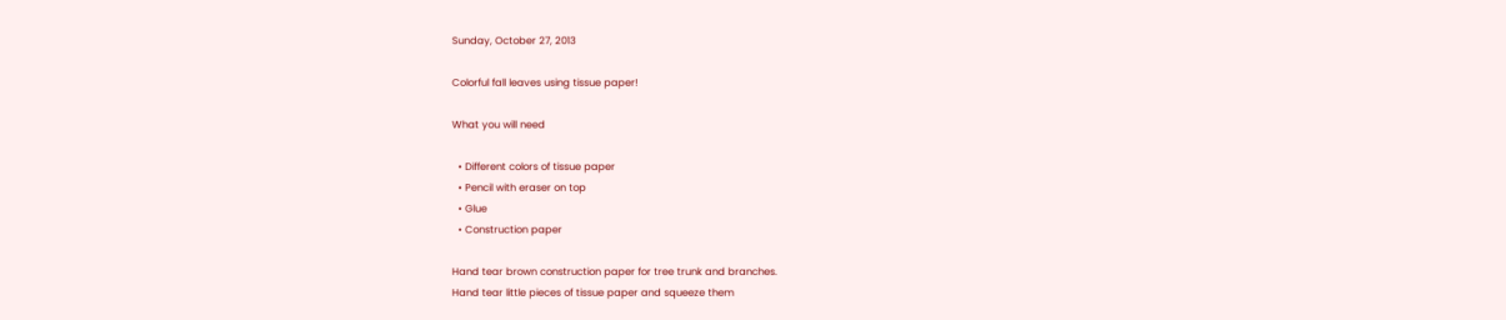Sunday, October 27, 2013

Colorful fall leaves using tissue paper!

What you will need

  • Different colors of tissue paper
  • Pencil with eraser on top
  • Glue
  • Construction paper

Hand tear brown construction paper for tree trunk and branches.
Hand tear little pieces of tissue paper and squeeze them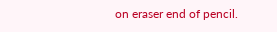on eraser end of pencil.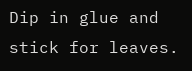Dip in glue and stick for leaves.